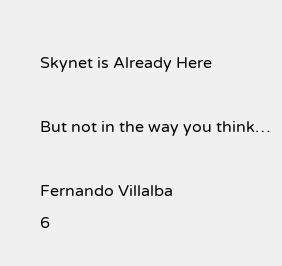Skynet is Already Here

But not in the way you think…

Fernando Villalba
6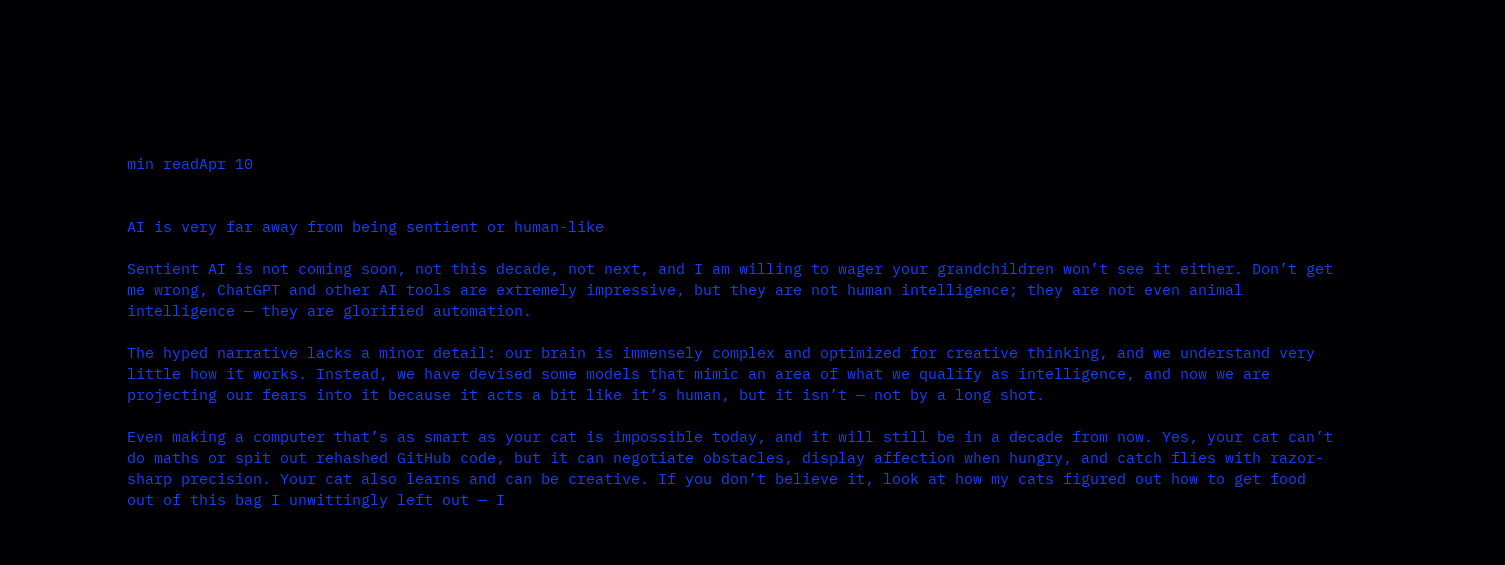min readApr 10


AI is very far away from being sentient or human-like

Sentient AI is not coming soon, not this decade, not next, and I am willing to wager your grandchildren won’t see it either. Don’t get me wrong, ChatGPT and other AI tools are extremely impressive, but they are not human intelligence; they are not even animal intelligence — they are glorified automation.

The hyped narrative lacks a minor detail: our brain is immensely complex and optimized for creative thinking, and we understand very little how it works. Instead, we have devised some models that mimic an area of what we qualify as intelligence, and now we are projecting our fears into it because it acts a bit like it’s human, but it isn’t — not by a long shot.

Even making a computer that’s as smart as your cat is impossible today, and it will still be in a decade from now. Yes, your cat can’t do maths or spit out rehashed GitHub code, but it can negotiate obstacles, display affection when hungry, and catch flies with razor-sharp precision. Your cat also learns and can be creative. If you don’t believe it, look at how my cats figured out how to get food out of this bag I unwittingly left out — I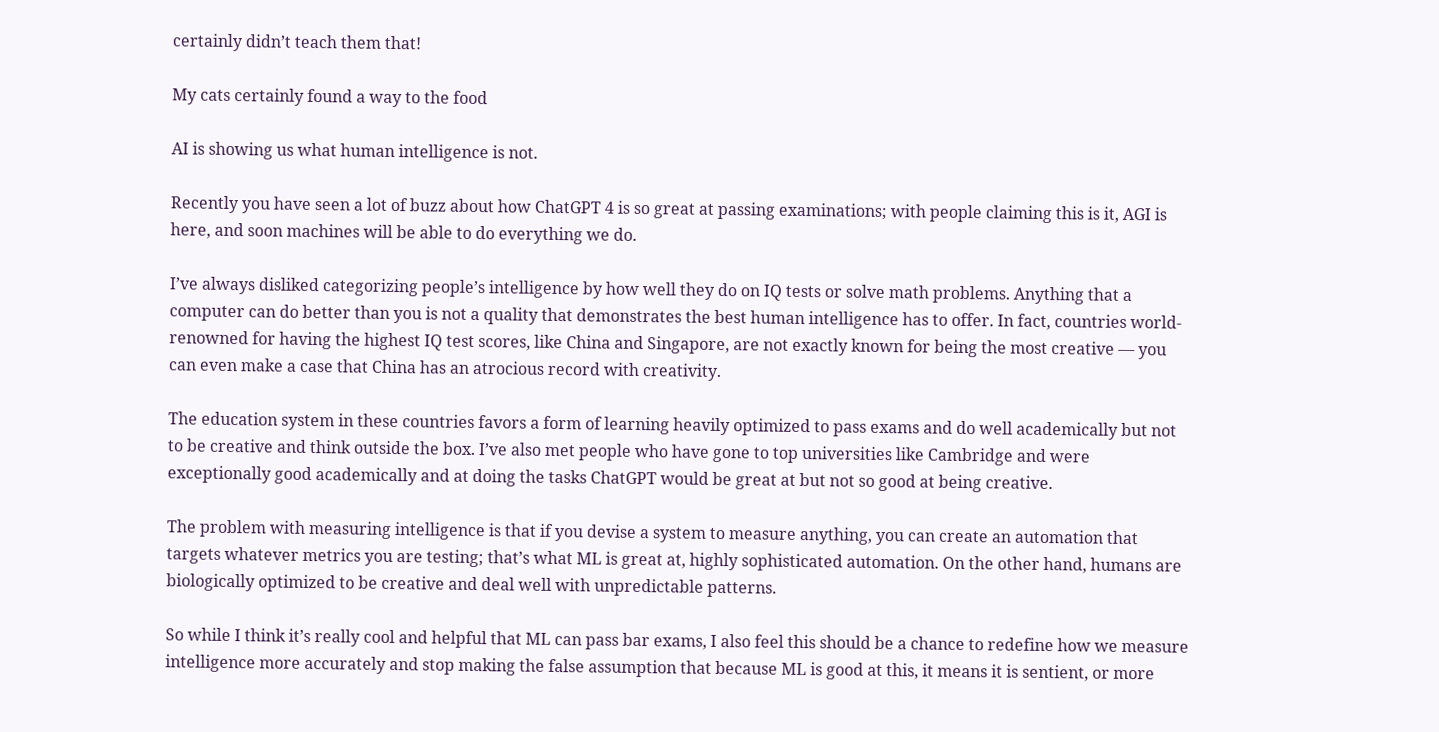certainly didn’t teach them that!

My cats certainly found a way to the food

AI is showing us what human intelligence is not.

Recently you have seen a lot of buzz about how ChatGPT 4 is so great at passing examinations; with people claiming this is it, AGI is here, and soon machines will be able to do everything we do.

I’ve always disliked categorizing people’s intelligence by how well they do on IQ tests or solve math problems. Anything that a computer can do better than you is not a quality that demonstrates the best human intelligence has to offer. In fact, countries world-renowned for having the highest IQ test scores, like China and Singapore, are not exactly known for being the most creative — you can even make a case that China has an atrocious record with creativity.

The education system in these countries favors a form of learning heavily optimized to pass exams and do well academically but not to be creative and think outside the box. I’ve also met people who have gone to top universities like Cambridge and were exceptionally good academically and at doing the tasks ChatGPT would be great at but not so good at being creative.

The problem with measuring intelligence is that if you devise a system to measure anything, you can create an automation that targets whatever metrics you are testing; that’s what ML is great at, highly sophisticated automation. On the other hand, humans are biologically optimized to be creative and deal well with unpredictable patterns.

So while I think it’s really cool and helpful that ML can pass bar exams, I also feel this should be a chance to redefine how we measure intelligence more accurately and stop making the false assumption that because ML is good at this, it means it is sentient, or more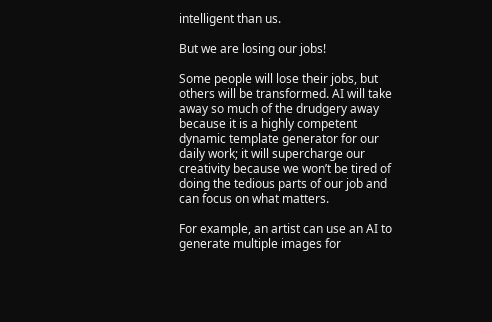intelligent than us.

But we are losing our jobs!

Some people will lose their jobs, but others will be transformed. AI will take away so much of the drudgery away because it is a highly competent dynamic template generator for our daily work; it will supercharge our creativity because we won’t be tired of doing the tedious parts of our job and can focus on what matters.

For example, an artist can use an AI to generate multiple images for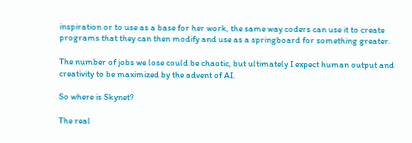inspiration or to use as a base for her work, the same way coders can use it to create programs that they can then modify and use as a springboard for something greater.

The number of jobs we lose could be chaotic, but ultimately I expect human output and creativity to be maximized by the advent of AI.

So where is Skynet?

The real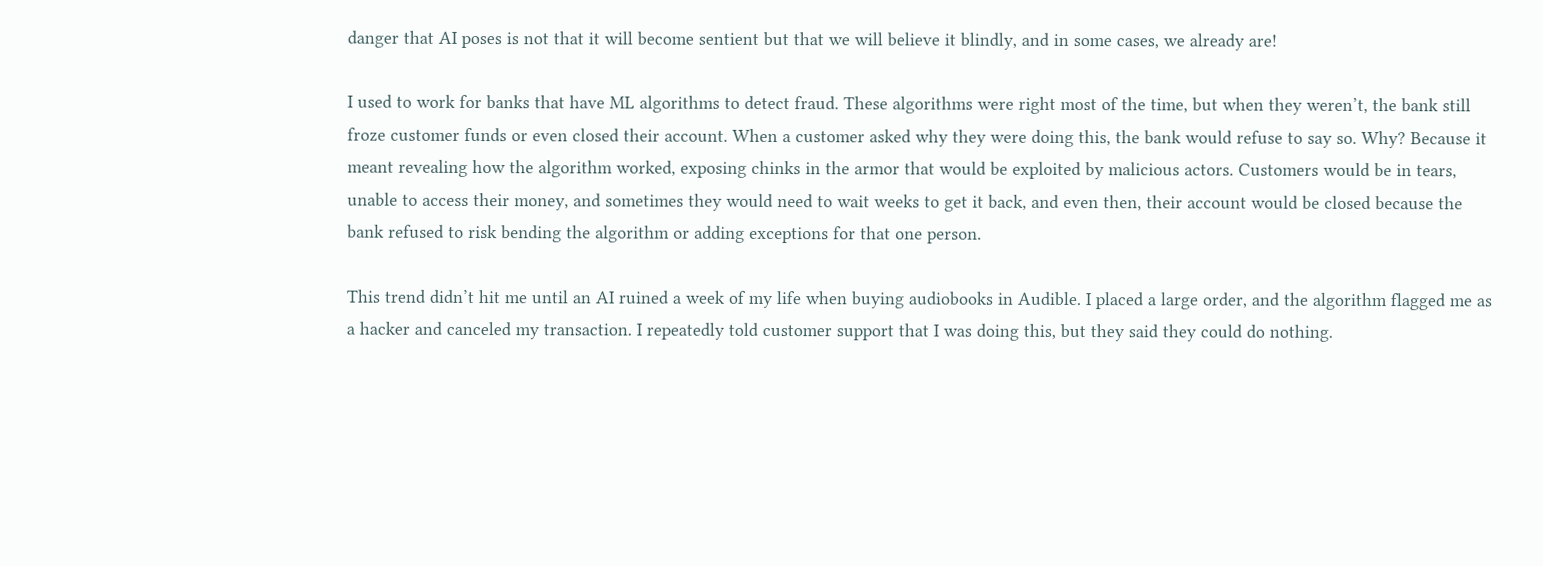danger that AI poses is not that it will become sentient but that we will believe it blindly, and in some cases, we already are!

I used to work for banks that have ML algorithms to detect fraud. These algorithms were right most of the time, but when they weren’t, the bank still froze customer funds or even closed their account. When a customer asked why they were doing this, the bank would refuse to say so. Why? Because it meant revealing how the algorithm worked, exposing chinks in the armor that would be exploited by malicious actors. Customers would be in tears, unable to access their money, and sometimes they would need to wait weeks to get it back, and even then, their account would be closed because the bank refused to risk bending the algorithm or adding exceptions for that one person.

This trend didn’t hit me until an AI ruined a week of my life when buying audiobooks in Audible. I placed a large order, and the algorithm flagged me as a hacker and canceled my transaction. I repeatedly told customer support that I was doing this, but they said they could do nothing.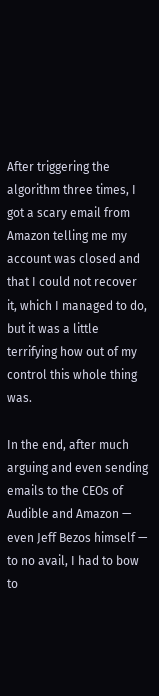After triggering the algorithm three times, I got a scary email from Amazon telling me my account was closed and that I could not recover it, which I managed to do, but it was a little terrifying how out of my control this whole thing was.

In the end, after much arguing and even sending emails to the CEOs of Audible and Amazon — even Jeff Bezos himself — to no avail, I had to bow to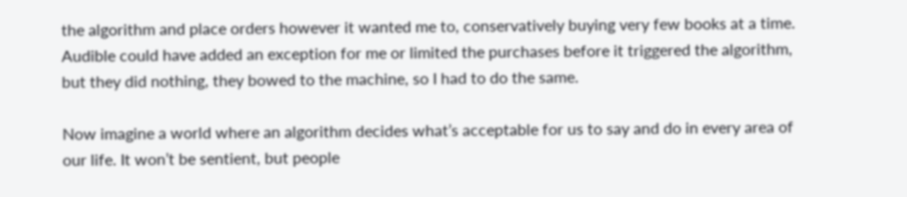the algorithm and place orders however it wanted me to, conservatively buying very few books at a time. Audible could have added an exception for me or limited the purchases before it triggered the algorithm, but they did nothing, they bowed to the machine, so I had to do the same.

Now imagine a world where an algorithm decides what’s acceptable for us to say and do in every area of our life. It won’t be sentient, but people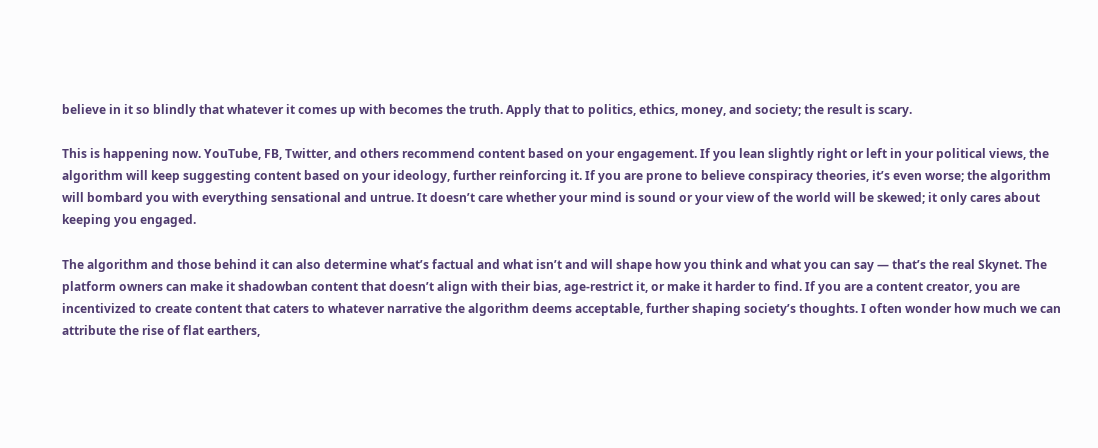believe in it so blindly that whatever it comes up with becomes the truth. Apply that to politics, ethics, money, and society; the result is scary.

This is happening now. YouTube, FB, Twitter, and others recommend content based on your engagement. If you lean slightly right or left in your political views, the algorithm will keep suggesting content based on your ideology, further reinforcing it. If you are prone to believe conspiracy theories, it’s even worse; the algorithm will bombard you with everything sensational and untrue. It doesn’t care whether your mind is sound or your view of the world will be skewed; it only cares about keeping you engaged.

The algorithm and those behind it can also determine what’s factual and what isn’t and will shape how you think and what you can say — that’s the real Skynet. The platform owners can make it shadowban content that doesn’t align with their bias, age-restrict it, or make it harder to find. If you are a content creator, you are incentivized to create content that caters to whatever narrative the algorithm deems acceptable, further shaping society’s thoughts. I often wonder how much we can attribute the rise of flat earthers,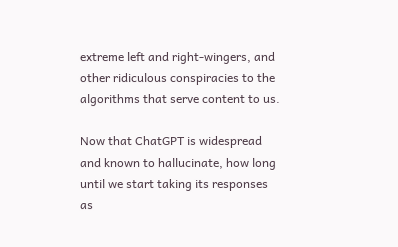extreme left and right-wingers, and other ridiculous conspiracies to the algorithms that serve content to us.

Now that ChatGPT is widespread and known to hallucinate, how long until we start taking its responses as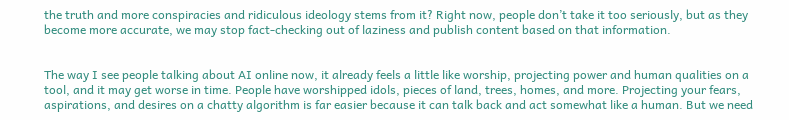the truth and more conspiracies and ridiculous ideology stems from it? Right now, people don’t take it too seriously, but as they become more accurate, we may stop fact-checking out of laziness and publish content based on that information.


The way I see people talking about AI online now, it already feels a little like worship, projecting power and human qualities on a tool, and it may get worse in time. People have worshipped idols, pieces of land, trees, homes, and more. Projecting your fears, aspirations, and desires on a chatty algorithm is far easier because it can talk back and act somewhat like a human. But we need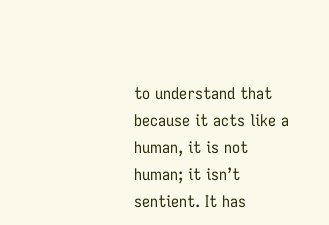to understand that because it acts like a human, it is not human; it isn’t sentient. It has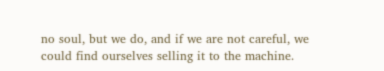no soul, but we do, and if we are not careful, we could find ourselves selling it to the machine.